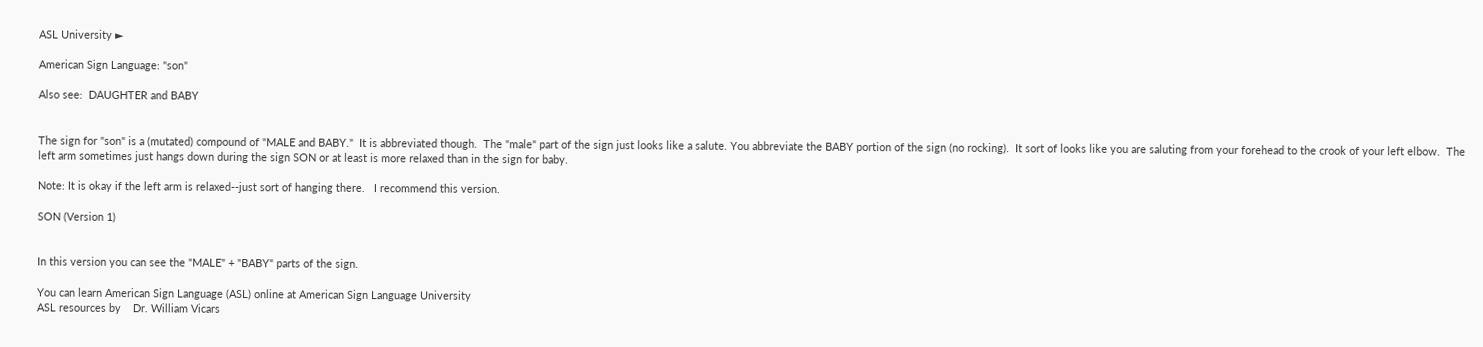ASL University ►

American Sign Language: "son"

Also see:  DAUGHTER and BABY


The sign for "son" is a (mutated) compound of "MALE and BABY."  It is abbreviated though.  The "male" part of the sign just looks like a salute. You abbreviate the BABY portion of the sign (no rocking).  It sort of looks like you are saluting from your forehead to the crook of your left elbow.  The left arm sometimes just hangs down during the sign SON or at least is more relaxed than in the sign for baby.

Note: It is okay if the left arm is relaxed--just sort of hanging there.   I recommend this version.

SON (Version 1)


In this version you can see the "MALE" + "BABY" parts of the sign.

You can learn American Sign Language (ASL) online at American Sign Language University
ASL resources by    Dr. William Vicars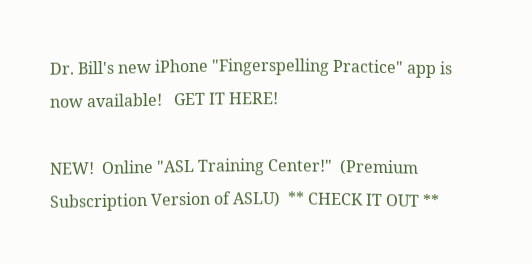Dr. Bill's new iPhone "Fingerspelling Practice" app is now available!   GET IT HERE!

NEW!  Online "ASL Training Center!"  (Premium Subscription Version of ASLU)  ** CHECK IT OUT **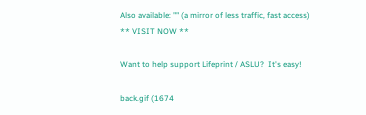Also available: "" (a mirror of less traffic, fast access)  ** VISIT NOW **

Want to help support Lifeprint / ASLU?  It's easy!

back.gif (1674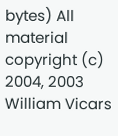bytes) All material copyright (c) 2004, 2003  William Vicars